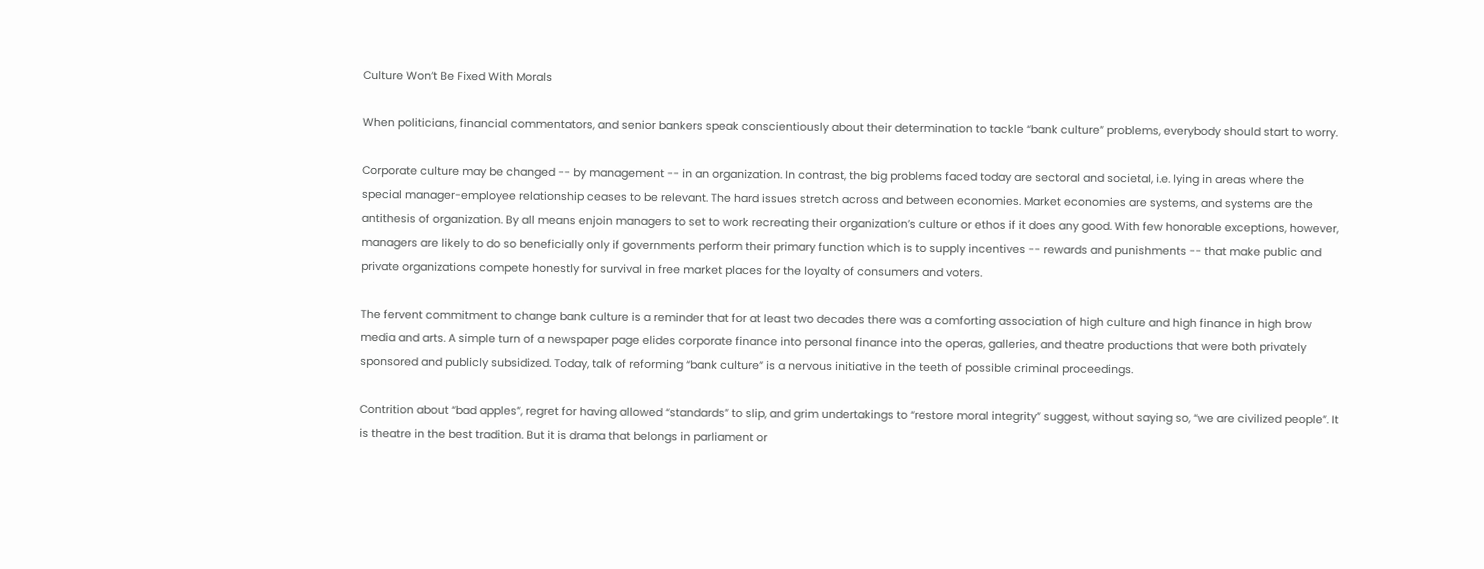Culture Won’t Be Fixed With Morals

When politicians, financial commentators, and senior bankers speak conscientiously about their determination to tackle “bank culture” problems, everybody should start to worry.

Corporate culture may be changed -- by management -- in an organization. In contrast, the big problems faced today are sectoral and societal, i.e. lying in areas where the special manager-employee relationship ceases to be relevant. The hard issues stretch across and between economies. Market economies are systems, and systems are the antithesis of organization. By all means enjoin managers to set to work recreating their organization’s culture or ethos if it does any good. With few honorable exceptions, however, managers are likely to do so beneficially only if governments perform their primary function which is to supply incentives -- rewards and punishments -- that make public and private organizations compete honestly for survival in free market places for the loyalty of consumers and voters.

The fervent commitment to change bank culture is a reminder that for at least two decades there was a comforting association of high culture and high finance in high brow media and arts. A simple turn of a newspaper page elides corporate finance into personal finance into the operas, galleries, and theatre productions that were both privately sponsored and publicly subsidized. Today, talk of reforming “bank culture” is a nervous initiative in the teeth of possible criminal proceedings.

Contrition about “bad apples”, regret for having allowed “standards” to slip, and grim undertakings to “restore moral integrity” suggest, without saying so, “we are civilized people”. It is theatre in the best tradition. But it is drama that belongs in parliament or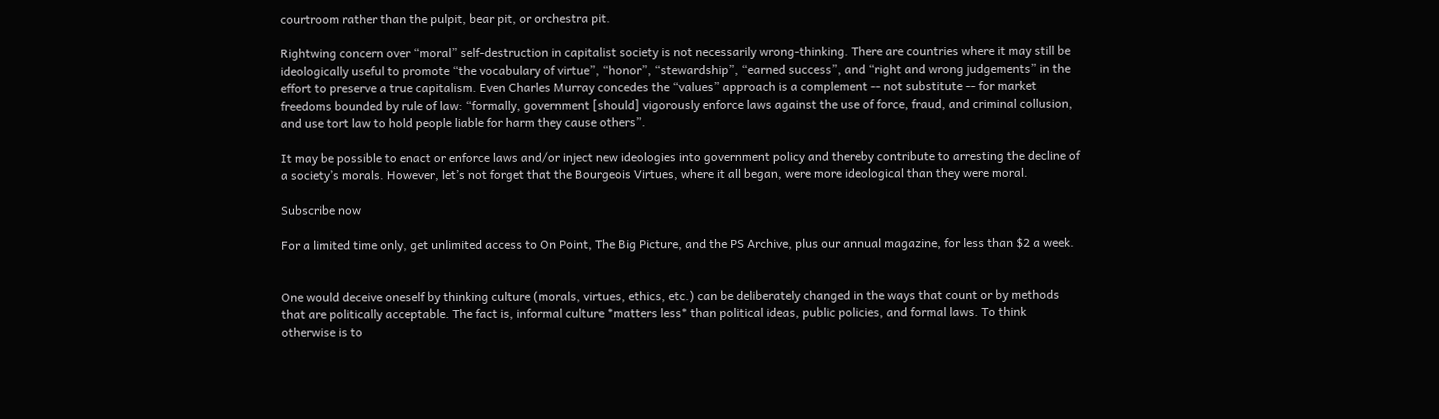courtroom rather than the pulpit, bear pit, or orchestra pit.

Rightwing concern over “moral” self-destruction in capitalist society is not necessarily wrong-thinking. There are countries where it may still be ideologically useful to promote “the vocabulary of virtue”, “honor”, “stewardship”, “earned success”, and “right and wrong judgements” in the effort to preserve a true capitalism. Even Charles Murray concedes the “values” approach is a complement -- not substitute -- for market freedoms bounded by rule of law: “formally, government [should] vigorously enforce laws against the use of force, fraud, and criminal collusion, and use tort law to hold people liable for harm they cause others”.

It may be possible to enact or enforce laws and/or inject new ideologies into government policy and thereby contribute to arresting the decline of a society’s morals. However, let’s not forget that the Bourgeois Virtues, where it all began, were more ideological than they were moral.

Subscribe now

For a limited time only, get unlimited access to On Point, The Big Picture, and the PS Archive, plus our annual magazine, for less than $2 a week.


One would deceive oneself by thinking culture (morals, virtues, ethics, etc.) can be deliberately changed in the ways that count or by methods that are politically acceptable. The fact is, informal culture *matters less* than political ideas, public policies, and formal laws. To think otherwise is to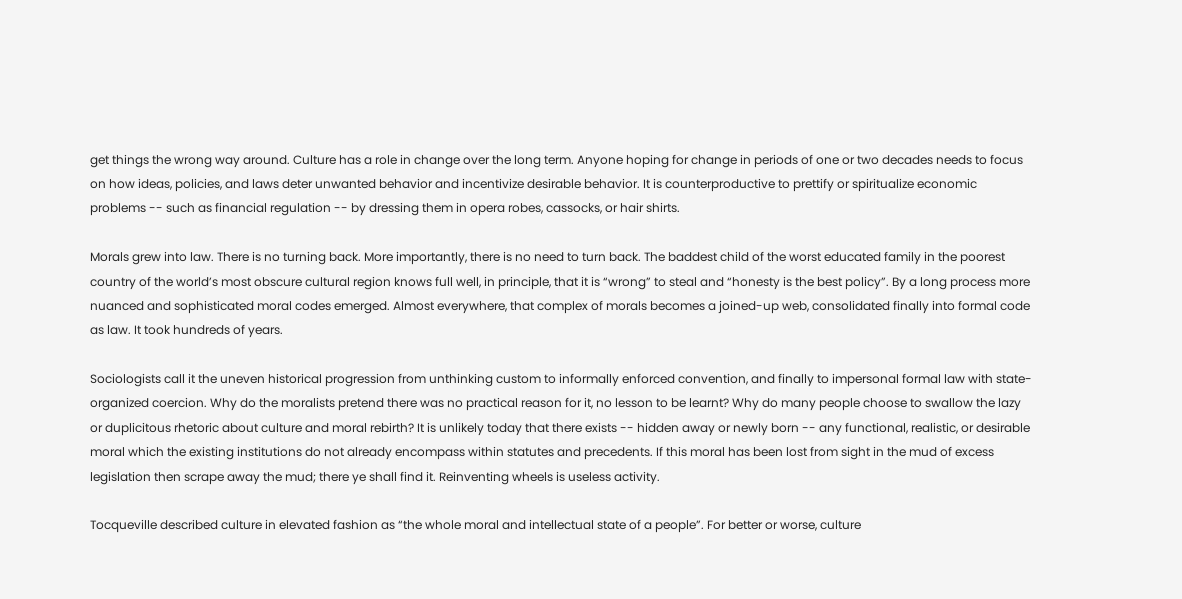get things the wrong way around. Culture has a role in change over the long term. Anyone hoping for change in periods of one or two decades needs to focus on how ideas, policies, and laws deter unwanted behavior and incentivize desirable behavior. It is counterproductive to prettify or spiritualize economic problems -- such as financial regulation -- by dressing them in opera robes, cassocks, or hair shirts.

Morals grew into law. There is no turning back. More importantly, there is no need to turn back. The baddest child of the worst educated family in the poorest country of the world’s most obscure cultural region knows full well, in principle, that it is “wrong” to steal and “honesty is the best policy”. By a long process more nuanced and sophisticated moral codes emerged. Almost everywhere, that complex of morals becomes a joined-up web, consolidated finally into formal code as law. It took hundreds of years.

Sociologists call it the uneven historical progression from unthinking custom to informally enforced convention, and finally to impersonal formal law with state-organized coercion. Why do the moralists pretend there was no practical reason for it, no lesson to be learnt? Why do many people choose to swallow the lazy or duplicitous rhetoric about culture and moral rebirth? It is unlikely today that there exists -- hidden away or newly born -- any functional, realistic, or desirable moral which the existing institutions do not already encompass within statutes and precedents. If this moral has been lost from sight in the mud of excess legislation then scrape away the mud; there ye shall find it. Reinventing wheels is useless activity.

Tocqueville described culture in elevated fashion as “the whole moral and intellectual state of a people”. For better or worse, culture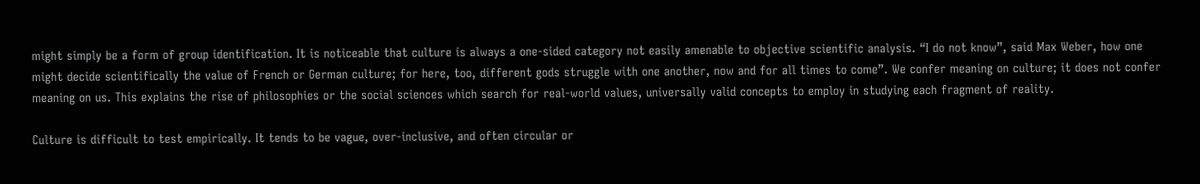might simply be a form of group identification. It is noticeable that culture is always a one-sided category not easily amenable to objective scientific analysis. “I do not know”, said Max Weber, how one might decide scientifically the value of French or German culture; for here, too, different gods struggle with one another, now and for all times to come”. We confer meaning on culture; it does not confer meaning on us. This explains the rise of philosophies or the social sciences which search for real-world values, universally valid concepts to employ in studying each fragment of reality.

Culture is difficult to test empirically. It tends to be vague, over-inclusive, and often circular or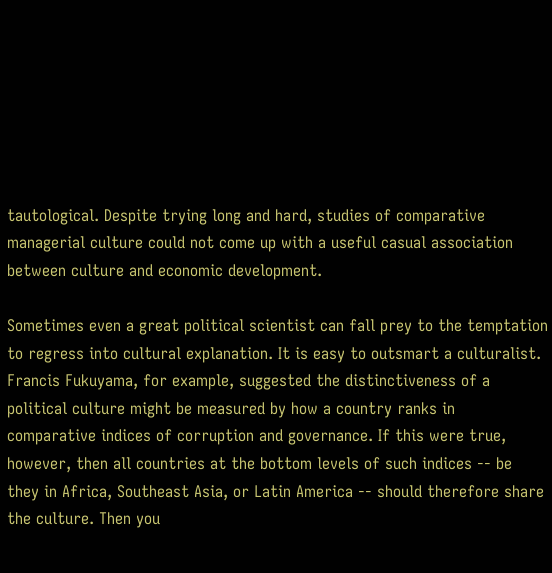tautological. Despite trying long and hard, studies of comparative managerial culture could not come up with a useful casual association between culture and economic development.

Sometimes even a great political scientist can fall prey to the temptation to regress into cultural explanation. It is easy to outsmart a culturalist. Francis Fukuyama, for example, suggested the distinctiveness of a political culture might be measured by how a country ranks in comparative indices of corruption and governance. If this were true, however, then all countries at the bottom levels of such indices -- be they in Africa, Southeast Asia, or Latin America -- should therefore share the culture. Then you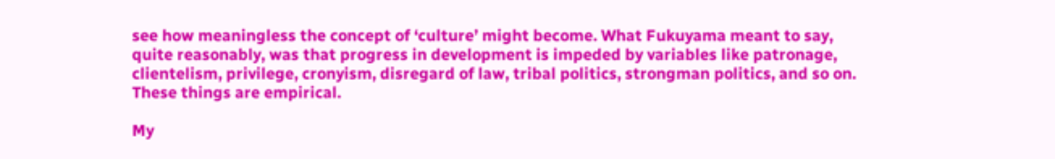see how meaningless the concept of ‘culture’ might become. What Fukuyama meant to say, quite reasonably, was that progress in development is impeded by variables like patronage, clientelism, privilege, cronyism, disregard of law, tribal politics, strongman politics, and so on. These things are empirical.

My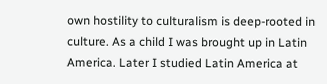own hostility to culturalism is deep-rooted in culture. As a child I was brought up in Latin America. Later I studied Latin America at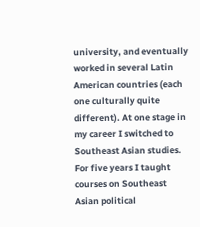university, and eventually worked in several Latin American countries (each one culturally quite different). At one stage in my career I switched to Southeast Asian studies. For five years I taught courses on Southeast Asian political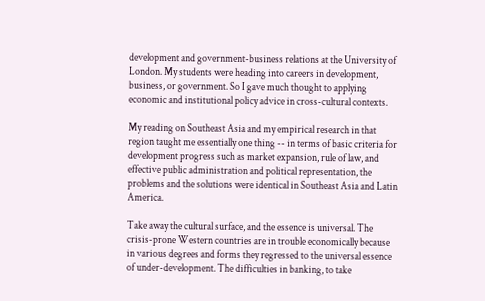development and government-business relations at the University of London. My students were heading into careers in development, business, or government. So I gave much thought to applying economic and institutional policy advice in cross-cultural contexts.

My reading on Southeast Asia and my empirical research in that region taught me essentially one thing -- in terms of basic criteria for development progress such as market expansion, rule of law, and effective public administration and political representation, the problems and the solutions were identical in Southeast Asia and Latin America.

Take away the cultural surface, and the essence is universal. The crisis-prone Western countries are in trouble economically because in various degrees and forms they regressed to the universal essence of under-development. The difficulties in banking, to take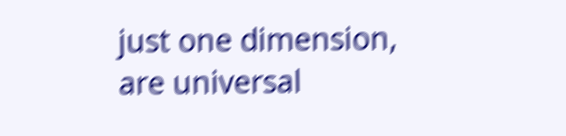just one dimension, are universal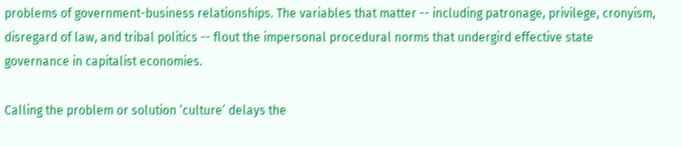problems of government-business relationships. The variables that matter -- including patronage, privilege, cronyism, disregard of law, and tribal politics -- flout the impersonal procedural norms that undergird effective state governance in capitalist economies.

Calling the problem or solution ‘culture’ delays the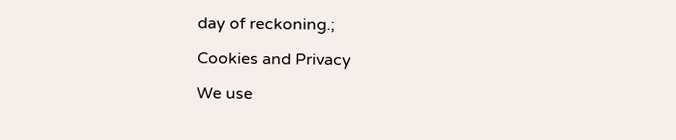day of reckoning.;

Cookies and Privacy

We use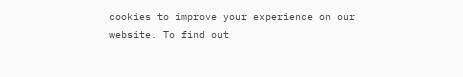cookies to improve your experience on our website. To find out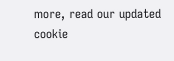more, read our updated cookie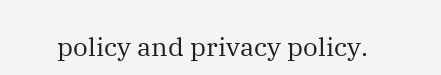policy and privacy policy.